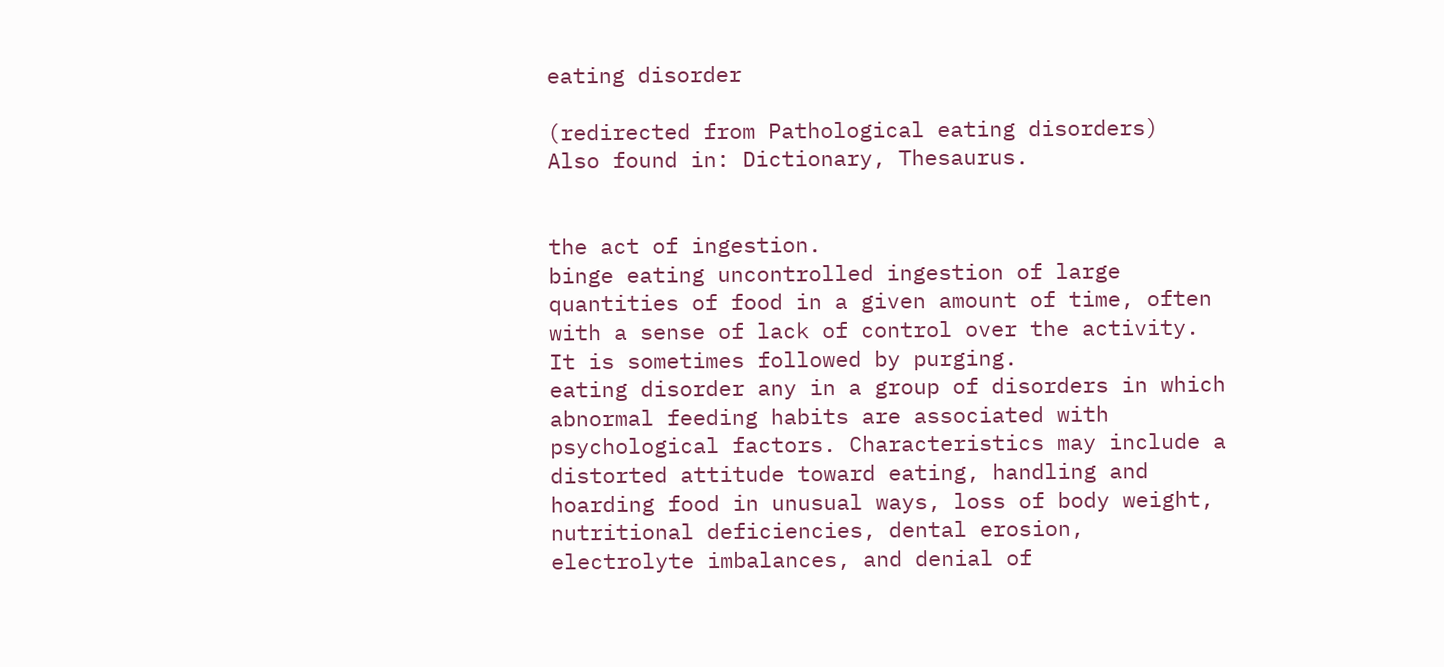eating disorder

(redirected from Pathological eating disorders)
Also found in: Dictionary, Thesaurus.


the act of ingestion.
binge eating uncontrolled ingestion of large quantities of food in a given amount of time, often with a sense of lack of control over the activity. It is sometimes followed by purging.
eating disorder any in a group of disorders in which abnormal feeding habits are associated with psychological factors. Characteristics may include a distorted attitude toward eating, handling and hoarding food in unusual ways, loss of body weight, nutritional deficiencies, dental erosion, electrolyte imbalances, and denial of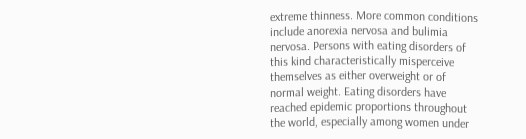extreme thinness. More common conditions include anorexia nervosa and bulimia nervosa. Persons with eating disorders of this kind characteristically misperceive themselves as either overweight or of normal weight. Eating disorders have reached epidemic proportions throughout the world, especially among women under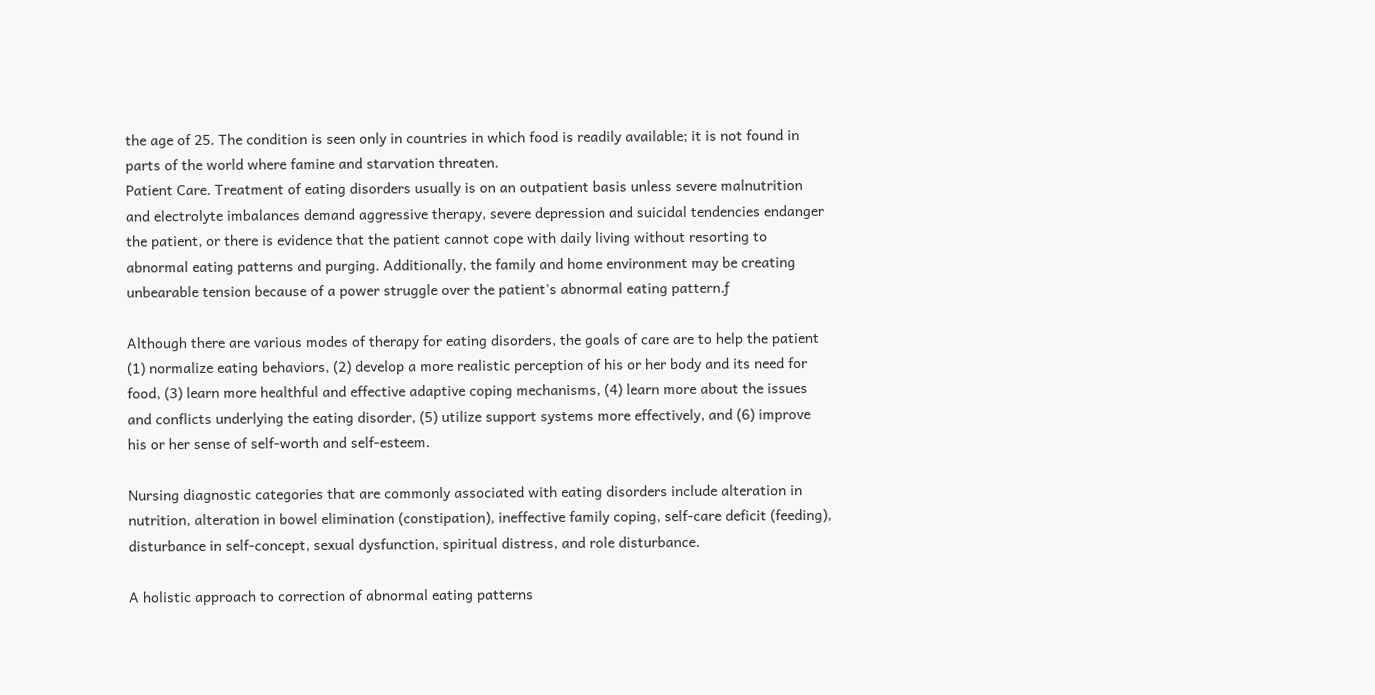the age of 25. The condition is seen only in countries in which food is readily available; it is not found in parts of the world where famine and starvation threaten.
Patient Care. Treatment of eating disorders usually is on an outpatient basis unless severe malnutrition and electrolyte imbalances demand aggressive therapy, severe depression and suicidal tendencies endanger the patient, or there is evidence that the patient cannot cope with daily living without resorting to abnormal eating patterns and purging. Additionally, the family and home environment may be creating unbearable tension because of a power struggle over the patient's abnormal eating pattern.ƒ

Although there are various modes of therapy for eating disorders, the goals of care are to help the patient (1) normalize eating behaviors, (2) develop a more realistic perception of his or her body and its need for food, (3) learn more healthful and effective adaptive coping mechanisms, (4) learn more about the issues and conflicts underlying the eating disorder, (5) utilize support systems more effectively, and (6) improve his or her sense of self-worth and self-esteem.

Nursing diagnostic categories that are commonly associated with eating disorders include alteration in nutrition, alteration in bowel elimination (constipation), ineffective family coping, self-care deficit (feeding), disturbance in self-concept, sexual dysfunction, spiritual distress, and role disturbance.

A holistic approach to correction of abnormal eating patterns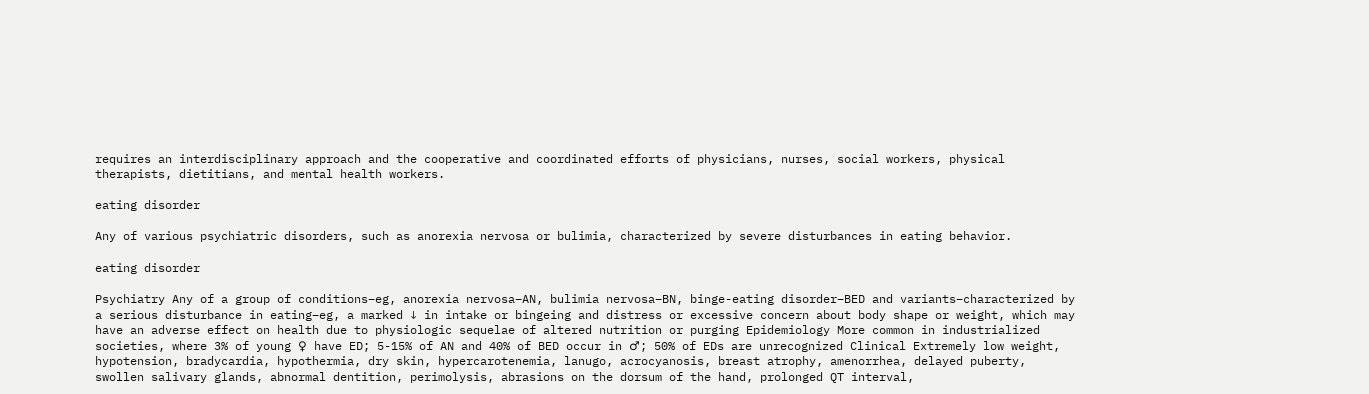requires an interdisciplinary approach and the cooperative and coordinated efforts of physicians, nurses, social workers, physical therapists, dietitians, and mental health workers.

eating disorder

Any of various psychiatric disorders, such as anorexia nervosa or bulimia, characterized by severe disturbances in eating behavior.

eating disorder

Psychiatry Any of a group of conditions–eg, anorexia nervosa–AN, bulimia nervosa–BN, binge-eating disorder–BED and variants–characterized by a serious disturbance in eating–eg, a marked ↓ in intake or bingeing and distress or excessive concern about body shape or weight, which may have an adverse effect on health due to physiologic sequelae of altered nutrition or purging Epidemiology More common in industrialized societies, where 3% of young ♀ have ED; 5-15% of AN and 40% of BED occur in ♂; 50% of EDs are unrecognized Clinical Extremely low weight, hypotension, bradycardia, hypothermia, dry skin, hypercarotenemia, lanugo, acrocyanosis, breast atrophy, amenorrhea, delayed puberty, swollen salivary glands, abnormal dentition, perimolysis, abrasions on the dorsum of the hand, prolonged QT interval,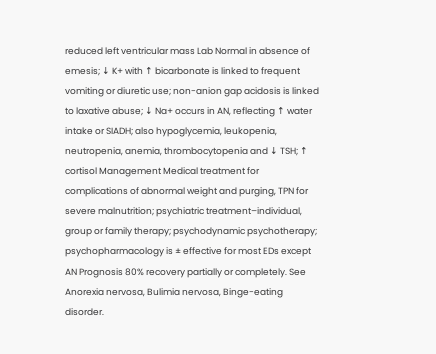reduced left ventricular mass Lab Normal in absence of emesis; ↓ K+ with ↑ bicarbonate is linked to frequent vomiting or diuretic use; non-anion gap acidosis is linked to laxative abuse; ↓ Na+ occurs in AN, reflecting ↑ water intake or SIADH; also hypoglycemia, leukopenia, neutropenia, anemia, thrombocytopenia and ↓ TSH; ↑ cortisol Management Medical treatment for complications of abnormal weight and purging, TPN for severe malnutrition; psychiatric treatment–individual, group or family therapy; psychodynamic psychotherapy; psychopharmacology is ± effective for most EDs except AN Prognosis 80% recovery partially or completely. See Anorexia nervosa, Bulimia nervosa, Binge-eating disorder.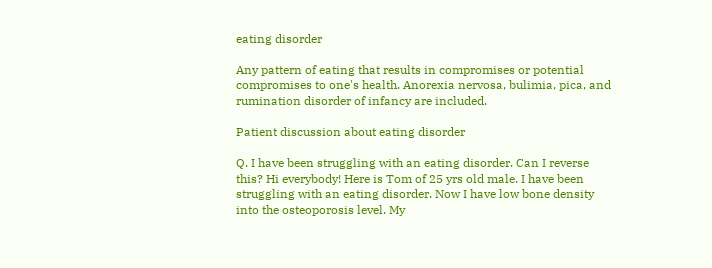eating disorder

Any pattern of eating that results in compromises or potential compromises to one's health. Anorexia nervosa, bulimia, pica, and rumination disorder of infancy are included.

Patient discussion about eating disorder

Q. I have been struggling with an eating disorder. Can I reverse this? Hi everybody! Here is Tom of 25 yrs old male. I have been struggling with an eating disorder. Now I have low bone density into the osteoporosis level. My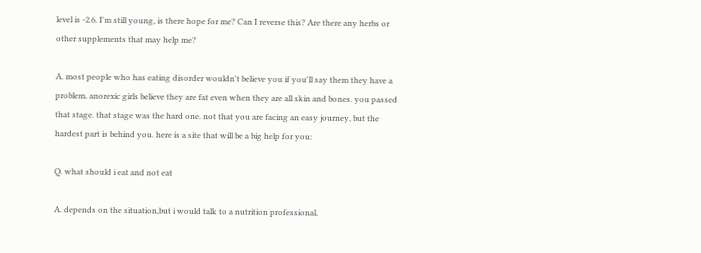level is -2.6. I'm still young, is there hope for me? Can I reverse this? Are there any herbs or other supplements that may help me?

A. most people who has eating disorder wouldn't believe you if you'll say them they have a problem. anorexic girls believe they are fat even when they are all skin and bones. you passed that stage. that stage was the hard one. not that you are facing an easy journey, but the hardest part is behind you. here is a site that will be a big help for you:

Q. what should i eat and not eat

A. depends on the situation,but i would talk to a nutrition professional,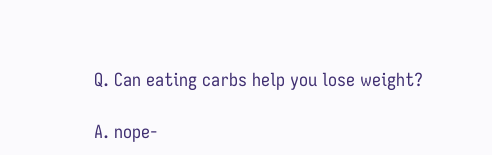Q. Can eating carbs help you lose weight?

A. nope-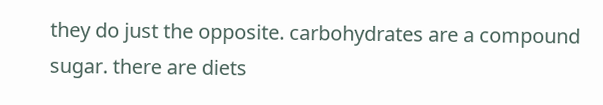they do just the opposite. carbohydrates are a compound sugar. there are diets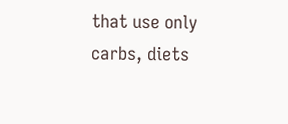that use only carbs, diets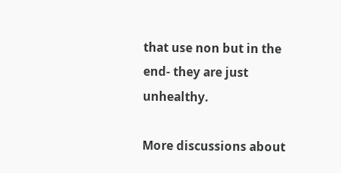that use non but in the end- they are just unhealthy.

More discussions about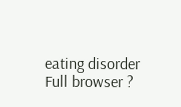eating disorder
Full browser ?